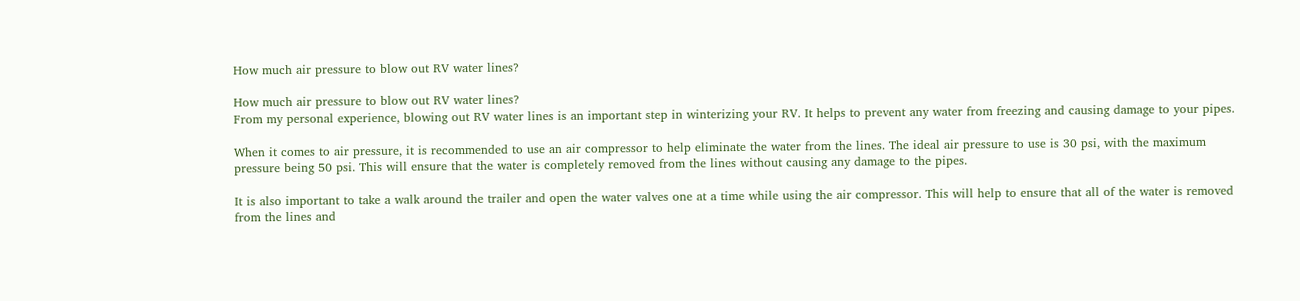How much air pressure to blow out RV water lines?

How much air pressure to blow out RV water lines?
From my personal experience, blowing out RV water lines is an important step in winterizing your RV. It helps to prevent any water from freezing and causing damage to your pipes.

When it comes to air pressure, it is recommended to use an air compressor to help eliminate the water from the lines. The ideal air pressure to use is 30 psi, with the maximum pressure being 50 psi. This will ensure that the water is completely removed from the lines without causing any damage to the pipes.

It is also important to take a walk around the trailer and open the water valves one at a time while using the air compressor. This will help to ensure that all of the water is removed from the lines and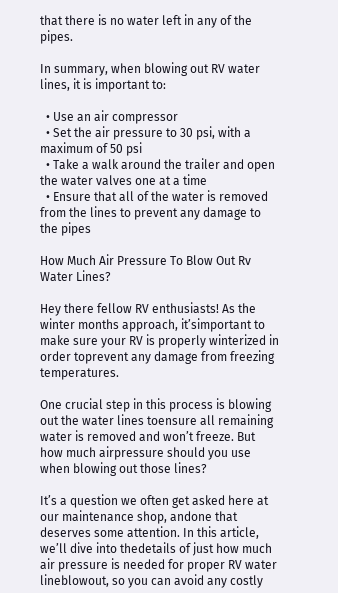that there is no water left in any of the pipes.

In summary, when blowing out RV water lines, it is important to:

  • Use an air compressor
  • Set the air pressure to 30 psi, with a maximum of 50 psi
  • Take a walk around the trailer and open the water valves one at a time
  • Ensure that all of the water is removed from the lines to prevent any damage to the pipes

How Much Air Pressure To Blow Out Rv Water Lines?

Hey there fellow RV enthusiasts! As the winter months approach, it’simportant to make sure your RV is properly winterized in order toprevent any damage from freezing temperatures.

One crucial step in this process is blowing out the water lines toensure all remaining water is removed and won’t freeze. But how much airpressure should you use when blowing out those lines?

It’s a question we often get asked here at our maintenance shop, andone that deserves some attention. In this article, we’ll dive into thedetails of just how much air pressure is needed for proper RV water lineblowout, so you can avoid any costly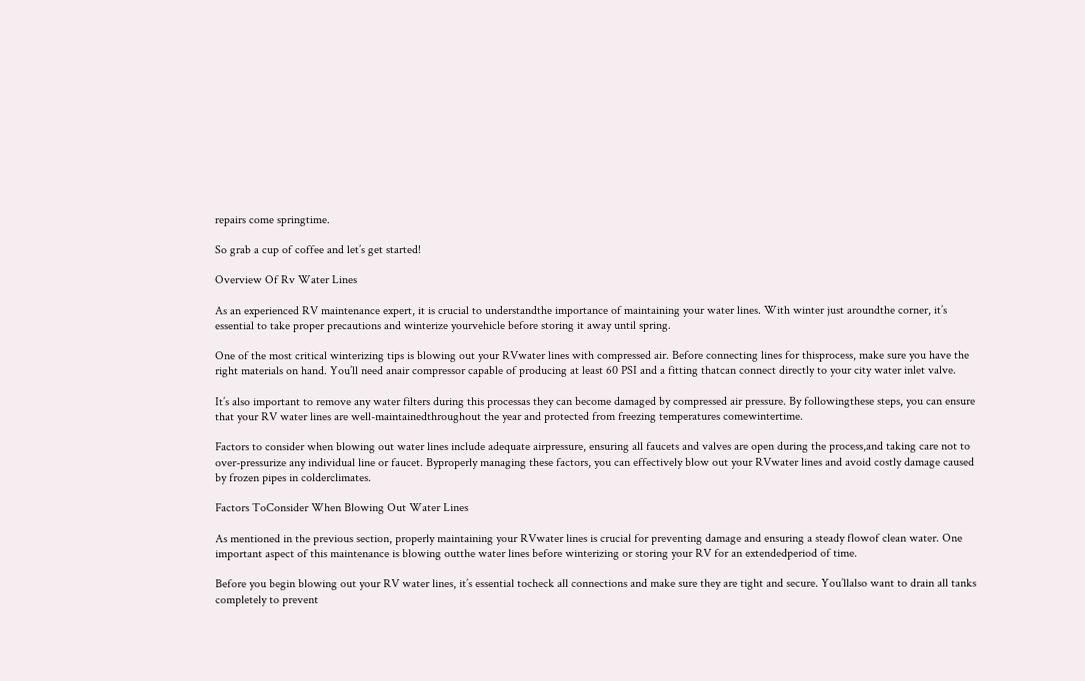repairs come springtime.

So grab a cup of coffee and let’s get started!

Overview Of Rv Water Lines

As an experienced RV maintenance expert, it is crucial to understandthe importance of maintaining your water lines. With winter just aroundthe corner, it’s essential to take proper precautions and winterize yourvehicle before storing it away until spring.

One of the most critical winterizing tips is blowing out your RVwater lines with compressed air. Before connecting lines for thisprocess, make sure you have the right materials on hand. You’ll need anair compressor capable of producing at least 60 PSI and a fitting thatcan connect directly to your city water inlet valve.

It’s also important to remove any water filters during this processas they can become damaged by compressed air pressure. By followingthese steps, you can ensure that your RV water lines are well-maintainedthroughout the year and protected from freezing temperatures comewintertime.

Factors to consider when blowing out water lines include adequate airpressure, ensuring all faucets and valves are open during the process,and taking care not to over-pressurize any individual line or faucet. Byproperly managing these factors, you can effectively blow out your RVwater lines and avoid costly damage caused by frozen pipes in colderclimates.

Factors ToConsider When Blowing Out Water Lines

As mentioned in the previous section, properly maintaining your RVwater lines is crucial for preventing damage and ensuring a steady flowof clean water. One important aspect of this maintenance is blowing outthe water lines before winterizing or storing your RV for an extendedperiod of time.

Before you begin blowing out your RV water lines, it’s essential tocheck all connections and make sure they are tight and secure. You’llalso want to drain all tanks completely to prevent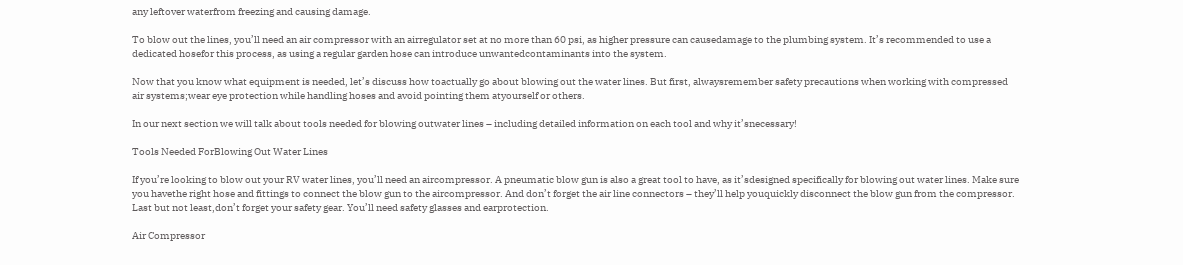any leftover waterfrom freezing and causing damage.

To blow out the lines, you’ll need an air compressor with an airregulator set at no more than 60 psi, as higher pressure can causedamage to the plumbing system. It’s recommended to use a dedicated hosefor this process, as using a regular garden hose can introduce unwantedcontaminants into the system.

Now that you know what equipment is needed, let’s discuss how toactually go about blowing out the water lines. But first, alwaysremember safety precautions when working with compressed air systems;wear eye protection while handling hoses and avoid pointing them atyourself or others.

In our next section we will talk about tools needed for blowing outwater lines – including detailed information on each tool and why it’snecessary!

Tools Needed ForBlowing Out Water Lines

If you’re looking to blow out your RV water lines, you’ll need an aircompressor. A pneumatic blow gun is also a great tool to have, as it’sdesigned specifically for blowing out water lines. Make sure you havethe right hose and fittings to connect the blow gun to the aircompressor. And don’t forget the air line connectors – they’ll help youquickly disconnect the blow gun from the compressor. Last but not least,don’t forget your safety gear. You’ll need safety glasses and earprotection.

Air Compressor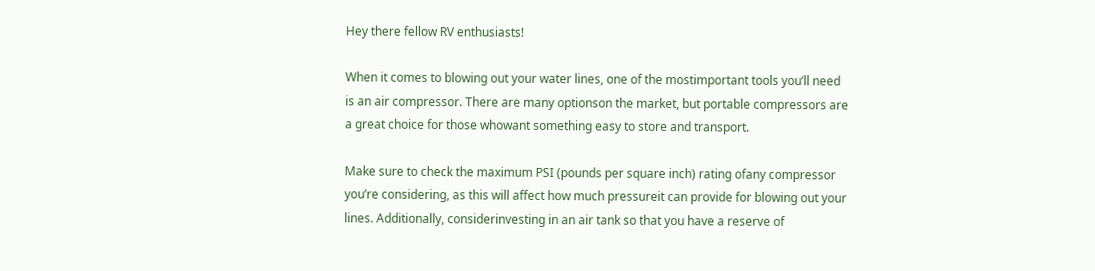Hey there fellow RV enthusiasts!

When it comes to blowing out your water lines, one of the mostimportant tools you’ll need is an air compressor. There are many optionson the market, but portable compressors are a great choice for those whowant something easy to store and transport.

Make sure to check the maximum PSI (pounds per square inch) rating ofany compressor you’re considering, as this will affect how much pressureit can provide for blowing out your lines. Additionally, considerinvesting in an air tank so that you have a reserve of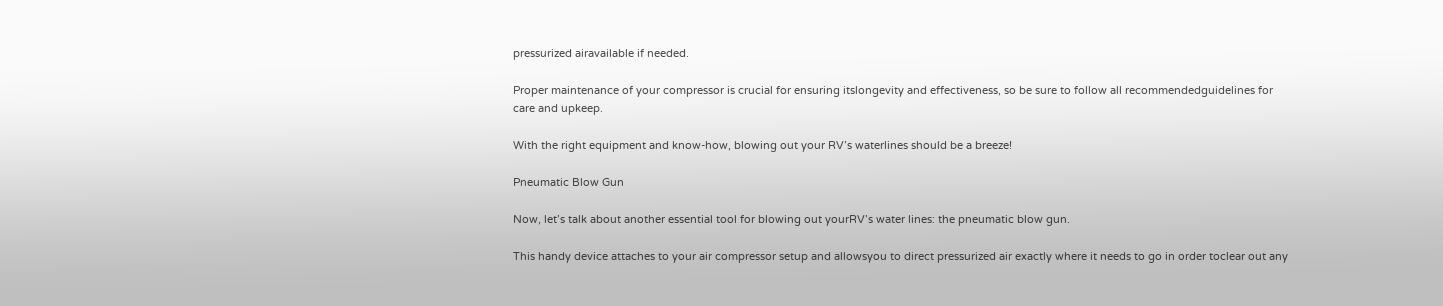pressurized airavailable if needed.

Proper maintenance of your compressor is crucial for ensuring itslongevity and effectiveness, so be sure to follow all recommendedguidelines for care and upkeep.

With the right equipment and know-how, blowing out your RV’s waterlines should be a breeze!

Pneumatic Blow Gun

Now, let’s talk about another essential tool for blowing out yourRV’s water lines: the pneumatic blow gun.

This handy device attaches to your air compressor setup and allowsyou to direct pressurized air exactly where it needs to go in order toclear out any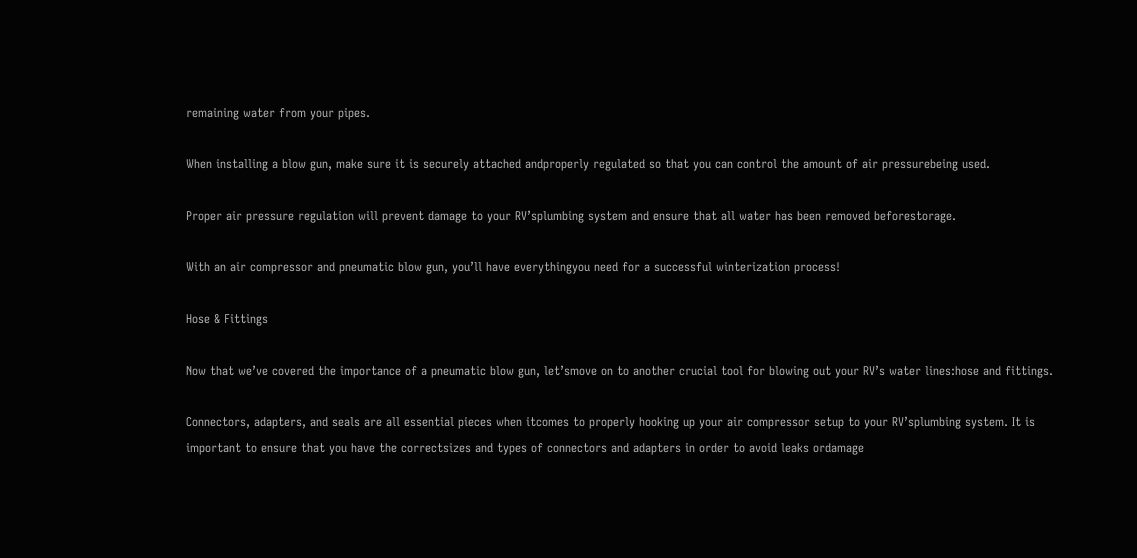remaining water from your pipes.

When installing a blow gun, make sure it is securely attached andproperly regulated so that you can control the amount of air pressurebeing used.

Proper air pressure regulation will prevent damage to your RV’splumbing system and ensure that all water has been removed beforestorage.

With an air compressor and pneumatic blow gun, you’ll have everythingyou need for a successful winterization process!

Hose & Fittings

Now that we’ve covered the importance of a pneumatic blow gun, let’smove on to another crucial tool for blowing out your RV’s water lines:hose and fittings.

Connectors, adapters, and seals are all essential pieces when itcomes to properly hooking up your air compressor setup to your RV’splumbing system. It is important to ensure that you have the correctsizes and types of connectors and adapters in order to avoid leaks ordamage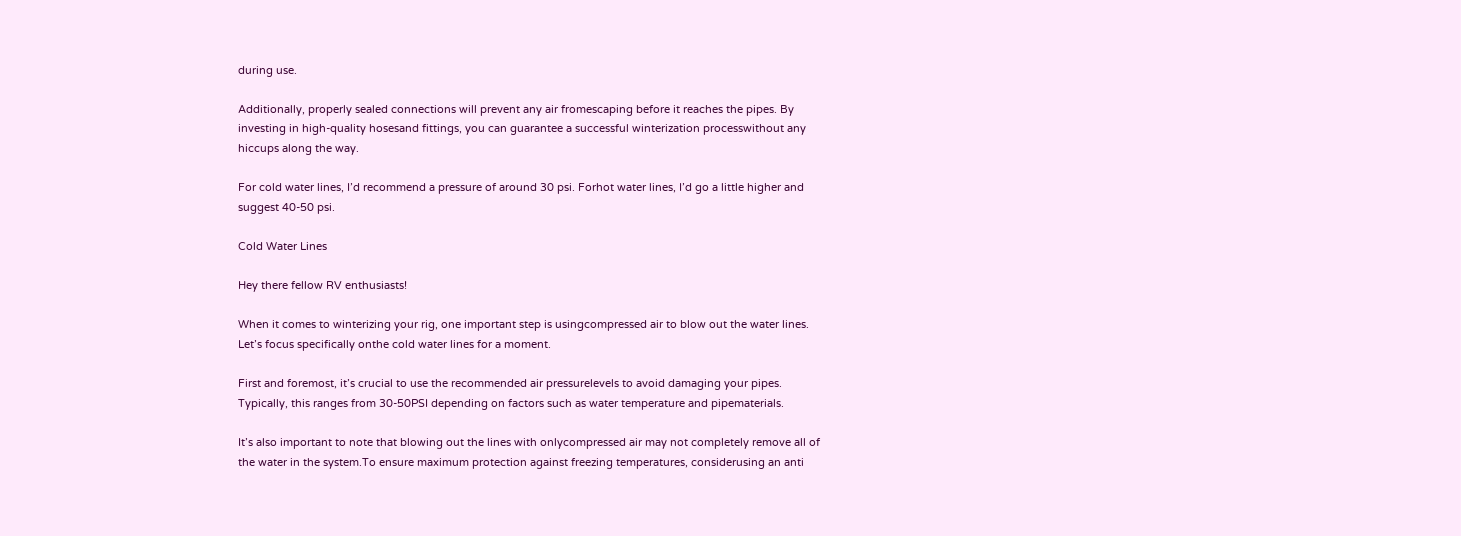during use.

Additionally, properly sealed connections will prevent any air fromescaping before it reaches the pipes. By investing in high-quality hosesand fittings, you can guarantee a successful winterization processwithout any hiccups along the way.

For cold water lines, I’d recommend a pressure of around 30 psi. Forhot water lines, I’d go a little higher and suggest 40-50 psi.

Cold Water Lines

Hey there fellow RV enthusiasts!

When it comes to winterizing your rig, one important step is usingcompressed air to blow out the water lines. Let’s focus specifically onthe cold water lines for a moment.

First and foremost, it’s crucial to use the recommended air pressurelevels to avoid damaging your pipes. Typically, this ranges from 30-50PSI depending on factors such as water temperature and pipematerials.

It’s also important to note that blowing out the lines with onlycompressed air may not completely remove all of the water in the system.To ensure maximum protection against freezing temperatures, considerusing an anti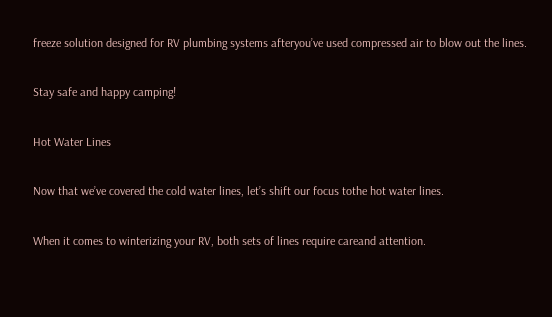freeze solution designed for RV plumbing systems afteryou’ve used compressed air to blow out the lines.

Stay safe and happy camping!

Hot Water Lines

Now that we’ve covered the cold water lines, let’s shift our focus tothe hot water lines.

When it comes to winterizing your RV, both sets of lines require careand attention.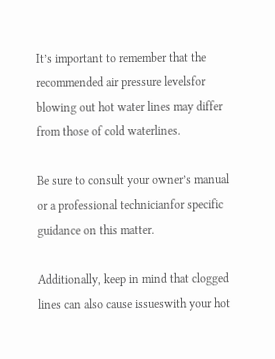It’s important to remember that the recommended air pressure levelsfor blowing out hot water lines may differ from those of cold waterlines.

Be sure to consult your owner’s manual or a professional technicianfor specific guidance on this matter.

Additionally, keep in mind that clogged lines can also cause issueswith your hot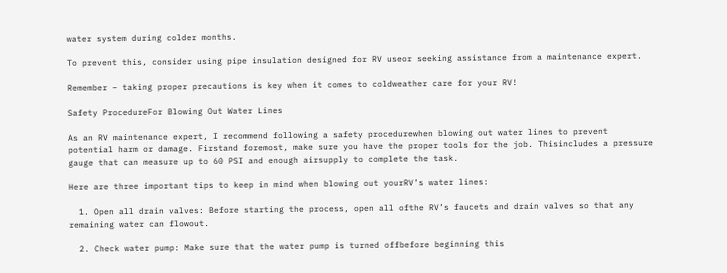water system during colder months.

To prevent this, consider using pipe insulation designed for RV useor seeking assistance from a maintenance expert.

Remember – taking proper precautions is key when it comes to coldweather care for your RV!

Safety ProcedureFor Blowing Out Water Lines

As an RV maintenance expert, I recommend following a safety procedurewhen blowing out water lines to prevent potential harm or damage. Firstand foremost, make sure you have the proper tools for the job. Thisincludes a pressure gauge that can measure up to 60 PSI and enough airsupply to complete the task.

Here are three important tips to keep in mind when blowing out yourRV’s water lines:

  1. Open all drain valves: Before starting the process, open all ofthe RV’s faucets and drain valves so that any remaining water can flowout.

  2. Check water pump: Make sure that the water pump is turned offbefore beginning this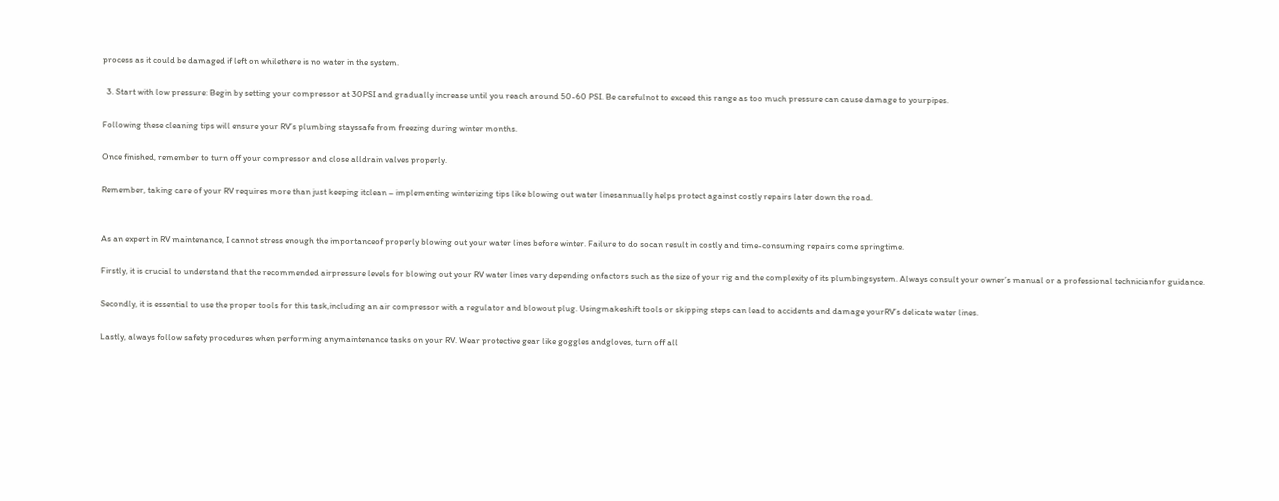process as it could be damaged if left on whilethere is no water in the system.

  3. Start with low pressure: Begin by setting your compressor at 30PSI and gradually increase until you reach around 50-60 PSI. Be carefulnot to exceed this range as too much pressure can cause damage to yourpipes.

Following these cleaning tips will ensure your RV’s plumbing stayssafe from freezing during winter months.

Once finished, remember to turn off your compressor and close alldrain valves properly.

Remember, taking care of your RV requires more than just keeping itclean – implementing winterizing tips like blowing out water linesannually helps protect against costly repairs later down the road.


As an expert in RV maintenance, I cannot stress enough the importanceof properly blowing out your water lines before winter. Failure to do socan result in costly and time-consuming repairs come springtime.

Firstly, it is crucial to understand that the recommended airpressure levels for blowing out your RV water lines vary depending onfactors such as the size of your rig and the complexity of its plumbingsystem. Always consult your owner’s manual or a professional technicianfor guidance.

Secondly, it is essential to use the proper tools for this task,including an air compressor with a regulator and blowout plug. Usingmakeshift tools or skipping steps can lead to accidents and damage yourRV’s delicate water lines.

Lastly, always follow safety procedures when performing anymaintenance tasks on your RV. Wear protective gear like goggles andgloves, turn off all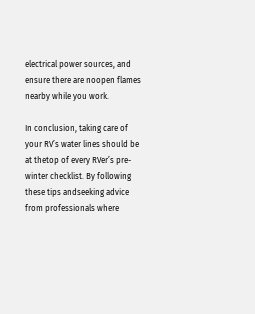electrical power sources, and ensure there are noopen flames nearby while you work.

In conclusion, taking care of your RV’s water lines should be at thetop of every RVer’s pre-winter checklist. By following these tips andseeking advice from professionals where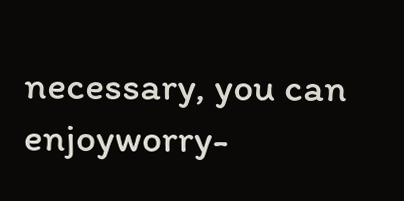necessary, you can enjoyworry-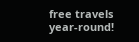free travels year-round!